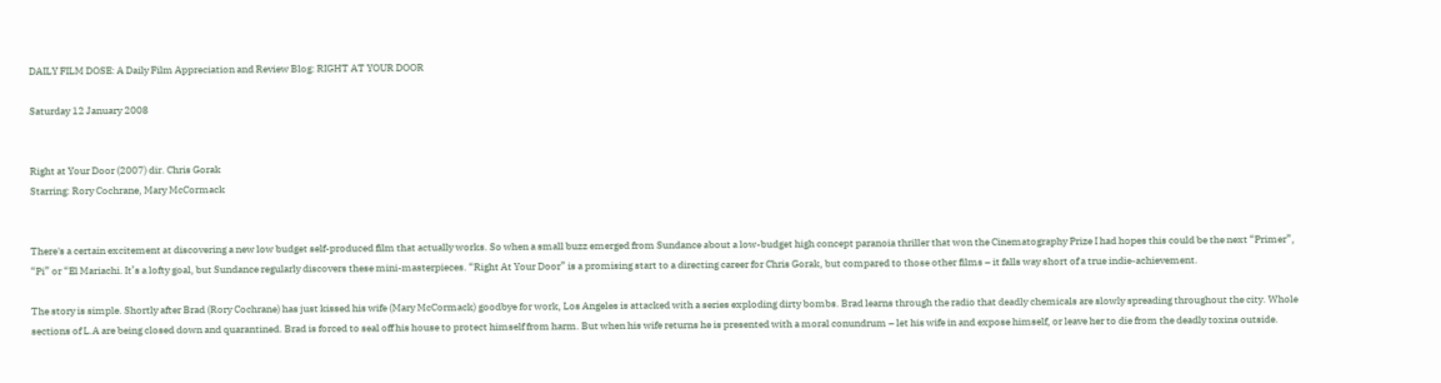DAILY FILM DOSE: A Daily Film Appreciation and Review Blog: RIGHT AT YOUR DOOR

Saturday 12 January 2008


Right at Your Door (2007) dir. Chris Gorak
Starring: Rory Cochrane, Mary McCormack


There's a certain excitement at discovering a new low budget self-produced film that actually works. So when a small buzz emerged from Sundance about a low-budget high concept paranoia thriller that won the Cinematography Prize I had hopes this could be the next “Primer”, “Pi” or “El Mariachi. It’s a lofty goal, but Sundance regularly discovers these mini-masterpieces. “Right At Your Door” is a promising start to a directing career for Chris Gorak, but compared to those other films – it falls way short of a true indie-achievement.

The story is simple. Shortly after Brad (Rory Cochrane) has just kissed his wife (Mary McCormack) goodbye for work, Los Angeles is attacked with a series exploding dirty bombs. Brad learns through the radio that deadly chemicals are slowly spreading throughout the city. Whole sections of L.A are being closed down and quarantined. Brad is forced to seal off his house to protect himself from harm. But when his wife returns he is presented with a moral conundrum – let his wife in and expose himself, or leave her to die from the deadly toxins outside.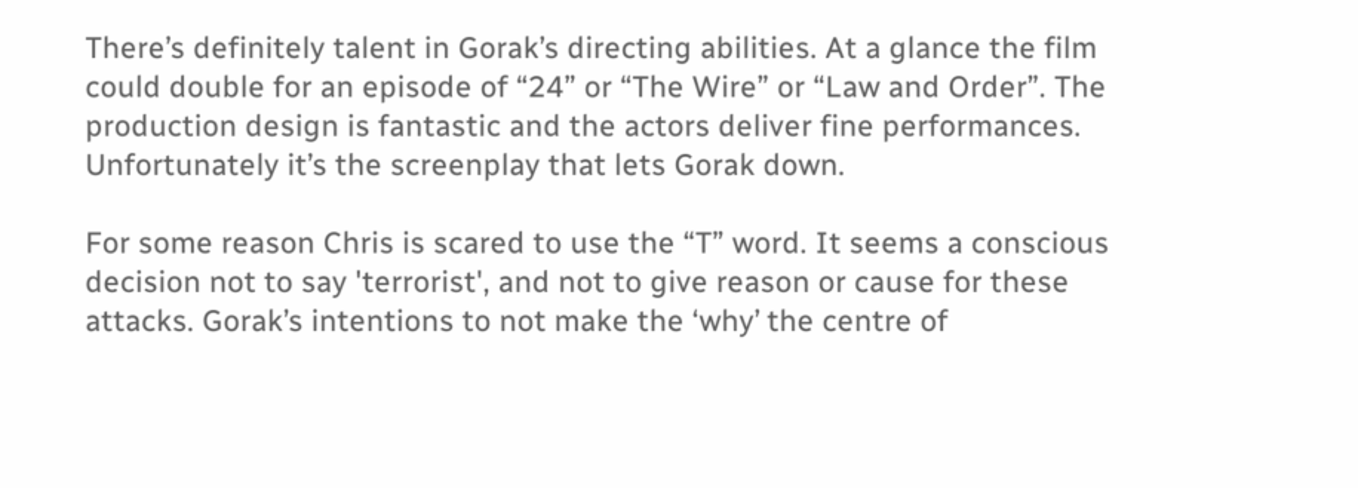There’s definitely talent in Gorak’s directing abilities. At a glance the film could double for an episode of “24” or “The Wire” or “Law and Order”. The production design is fantastic and the actors deliver fine performances. Unfortunately it’s the screenplay that lets Gorak down.

For some reason Chris is scared to use the “T” word. It seems a conscious decision not to say 'terrorist', and not to give reason or cause for these attacks. Gorak’s intentions to not make the ‘why’ the centre of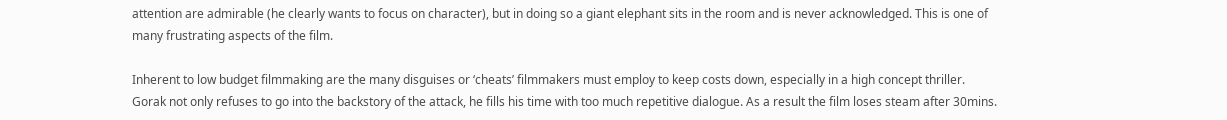attention are admirable (he clearly wants to focus on character), but in doing so a giant elephant sits in the room and is never acknowledged. This is one of many frustrating aspects of the film.

Inherent to low budget filmmaking are the many disguises or ‘cheats’ filmmakers must employ to keep costs down, especially in a high concept thriller. Gorak not only refuses to go into the backstory of the attack, he fills his time with too much repetitive dialogue. As a result the film loses steam after 30mins.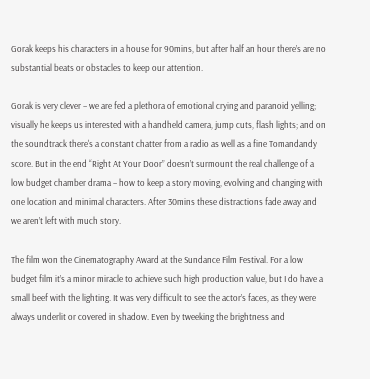Gorak keeps his characters in a house for 90mins, but after half an hour there’s are no substantial beats or obstacles to keep our attention.

Gorak is very clever – we are fed a plethora of emotional crying and paranoid yelling; visually he keeps us interested with a handheld camera, jump cuts, flash lights; and on the soundtrack there's a constant chatter from a radio as well as a fine Tomandandy score. But in the end “Right At Your Door” doesn’t surmount the real challenge of a low budget chamber drama – how to keep a story moving, evolving and changing with one location and minimal characters. After 30mins these distractions fade away and we aren’t left with much story.

The film won the Cinematography Award at the Sundance Film Festival. For a low budget film it’s a minor miracle to achieve such high production value, but I do have a small beef with the lighting. It was very difficult to see the actor’s faces, as they were always underlit or covered in shadow. Even by tweeking the brightness and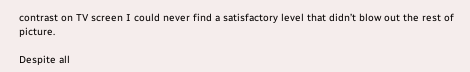contrast on TV screen I could never find a satisfactory level that didn’t blow out the rest of picture.

Despite all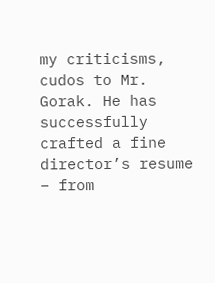my criticisms, cudos to Mr. Gorak. He has successfully crafted a fine director’s resume – from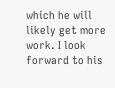which he will likely get more work. I look forward to his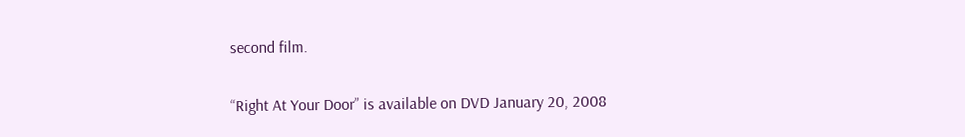second film.

“Right At Your Door” is available on DVD January 20, 2008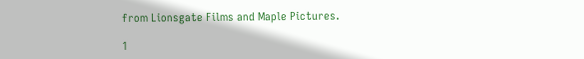from Lionsgate Films and Maple Pictures.

1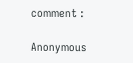comment :

Anonymous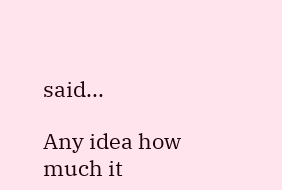said...

Any idea how much it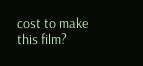cost to make this film?